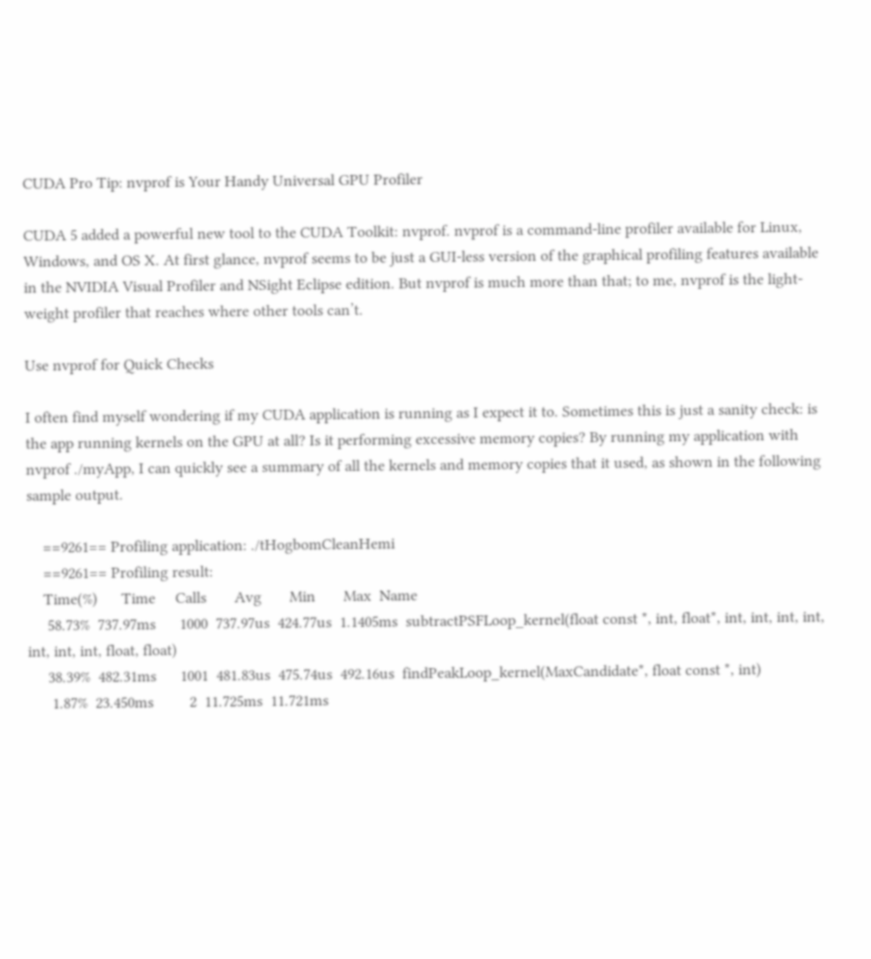CUDA Pro Tip: nvprof is Your Handy Universal GPU Profiler

CUDA 5 added a powerful new tool to the CUDA Toolkit: nvprof. nvprof is a command-line profiler available for Linux, Windows, and OS X. At first glance, nvprof seems to be just a GUI-less version of the graphical profiling features available in the NVIDIA Visual Profiler and NSight Eclipse edition. But nvprof is much more than that; to me, nvprof is the light-weight profiler that reaches where other tools can’t.

Use nvprof for Quick Checks

I often find myself wondering if my CUDA application is running as I expect it to. Sometimes this is just a sanity check: is the app running kernels on the GPU at all? Is it performing excessive memory copies? By running my application with nvprof ./myApp, I can quickly see a summary of all the kernels and memory copies that it used, as shown in the following sample output.

    ==9261== Profiling application: ./tHogbomCleanHemi
    ==9261== Profiling result:
    Time(%)      Time     Calls       Avg       Min       Max  Name
     58.73%  737.97ms      1000  737.97us  424.77us  1.1405ms  subtractPSFLoop_kernel(float const *, int, float*, int, int, int, int, int, int, int, float, float)
     38.39%  482.31ms      1001  481.83us  475.74us  492.16us  findPeakLoop_kernel(MaxCandidate*, float const *, int)
      1.87%  23.450ms         2  11.725ms  11.721ms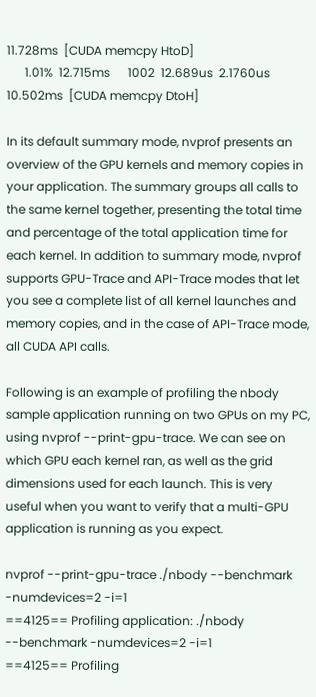11.728ms  [CUDA memcpy HtoD]
      1.01%  12.715ms      1002  12.689us  2.1760us  10.502ms  [CUDA memcpy DtoH]

In its default summary mode, nvprof presents an overview of the GPU kernels and memory copies in your application. The summary groups all calls to the same kernel together, presenting the total time and percentage of the total application time for each kernel. In addition to summary mode, nvprof supports GPU-Trace and API-Trace modes that let you see a complete list of all kernel launches and memory copies, and in the case of API-Trace mode, all CUDA API calls.

Following is an example of profiling the nbody sample application running on two GPUs on my PC, using nvprof --print-gpu-trace. We can see on which GPU each kernel ran, as well as the grid dimensions used for each launch. This is very useful when you want to verify that a multi-GPU application is running as you expect.

nvprof --print-gpu-trace ./nbody --benchmark -numdevices=2 -i=1
==4125== Profiling application: ./nbody --benchmark -numdevices=2 -i=1
==4125== Profiling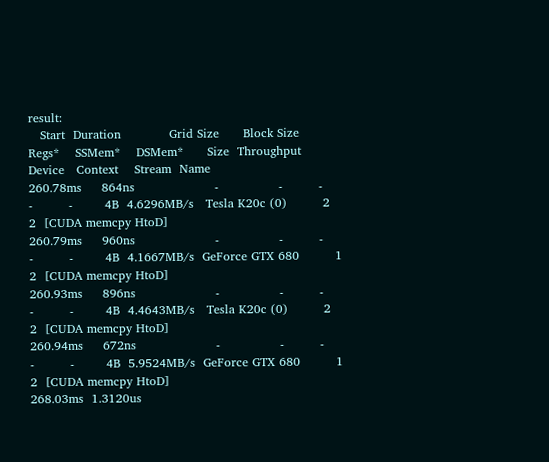result:
   Start  Duration            Grid Size      Block Size     Regs*    SSMem*    DSMem*      Size  Throughput           Device   Context    Stream  Name
260.78ms     864ns                    -               -         -         -         -        4B  4.6296MB/s   Tesla K20c (0)         2         2  [CUDA memcpy HtoD]
260.79ms     960ns                    -               -         -         -         -        4B  4.1667MB/s  GeForce GTX 680         1         2  [CUDA memcpy HtoD]
260.93ms     896ns                    -               -         -         -         -        4B  4.4643MB/s   Tesla K20c (0)         2         2  [CUDA memcpy HtoD]
260.94ms     672ns                    -               -         -         -         -        4B  5.9524MB/s  GeForce GTX 680         1         2  [CUDA memcpy HtoD]
268.03ms  1.3120us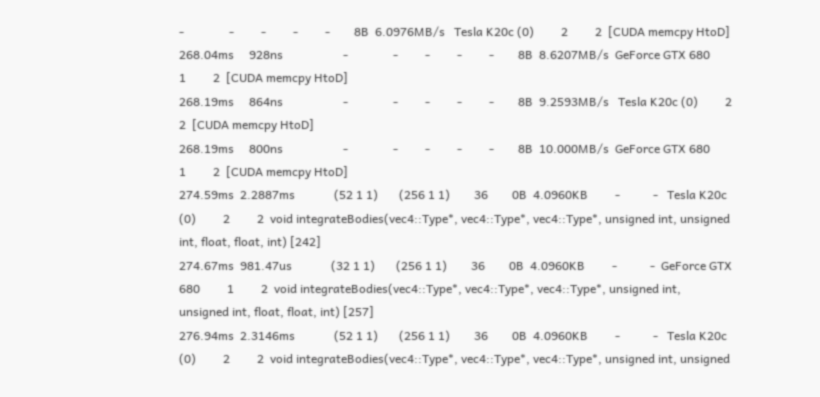-               -         -         -         -        8B  6.0976MB/s   Tesla K20c (0)         2         2  [CUDA memcpy HtoD]
268.04ms     928ns                    -               -         -         -         -        8B  8.6207MB/s  GeForce GTX 680         1         2  [CUDA memcpy HtoD]
268.19ms     864ns                    -               -         -         -         -        8B  9.2593MB/s   Tesla K20c (0)         2         2  [CUDA memcpy HtoD]
268.19ms     800ns                    -               -         -         -         -        8B  10.000MB/s  GeForce GTX 680         1         2  [CUDA memcpy HtoD]
274.59ms  2.2887ms             (52 1 1)       (256 1 1)        36        0B  4.0960KB         -           -   Tesla K20c (0)         2         2  void integrateBodies(vec4::Type*, vec4::Type*, vec4::Type*, unsigned int, unsigned int, float, float, int) [242]
274.67ms  981.47us             (32 1 1)       (256 1 1)        36        0B  4.0960KB         -           -  GeForce GTX 680         1         2  void integrateBodies(vec4::Type*, vec4::Type*, vec4::Type*, unsigned int, unsigned int, float, float, int) [257]
276.94ms  2.3146ms             (52 1 1)       (256 1 1)        36        0B  4.0960KB         -           -   Tesla K20c (0)         2         2  void integrateBodies(vec4::Type*, vec4::Type*, vec4::Type*, unsigned int, unsigned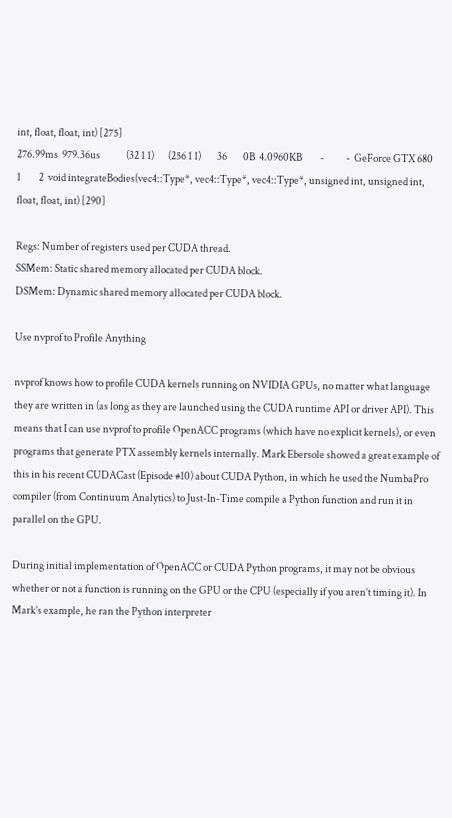int, float, float, int) [275]
276.99ms  979.36us             (32 1 1)       (256 1 1)        36        0B  4.0960KB         -           -  GeForce GTX 680         1         2  void integrateBodies(vec4::Type*, vec4::Type*, vec4::Type*, unsigned int, unsigned int, float, float, int) [290]

Regs: Number of registers used per CUDA thread.
SSMem: Static shared memory allocated per CUDA block.
DSMem: Dynamic shared memory allocated per CUDA block.

Use nvprof to Profile Anything

nvprof knows how to profile CUDA kernels running on NVIDIA GPUs, no matter what language they are written in (as long as they are launched using the CUDA runtime API or driver API). This means that I can use nvprof to profile OpenACC programs (which have no explicit kernels), or even programs that generate PTX assembly kernels internally. Mark Ebersole showed a great example of this in his recent CUDACast (Episode #10) about CUDA Python, in which he used the NumbaPro compiler (from Continuum Analytics) to Just-In-Time compile a Python function and run it in parallel on the GPU.

During initial implementation of OpenACC or CUDA Python programs, it may not be obvious whether or not a function is running on the GPU or the CPU (especially if you aren’t timing it). In Mark’s example, he ran the Python interpreter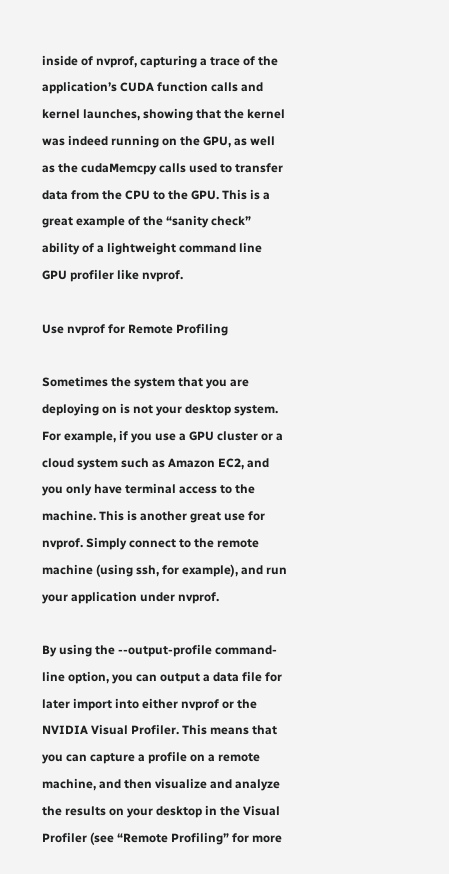inside of nvprof, capturing a trace of the application’s CUDA function calls and kernel launches, showing that the kernel was indeed running on the GPU, as well as the cudaMemcpy calls used to transfer data from the CPU to the GPU. This is a great example of the “sanity check” ability of a lightweight command line GPU profiler like nvprof.

Use nvprof for Remote Profiling

Sometimes the system that you are deploying on is not your desktop system. For example, if you use a GPU cluster or a cloud system such as Amazon EC2, and you only have terminal access to the machine. This is another great use for nvprof. Simply connect to the remote machine (using ssh, for example), and run your application under nvprof.

By using the --output-profile command-line option, you can output a data file for later import into either nvprof or the NVIDIA Visual Profiler. This means that you can capture a profile on a remote machine, and then visualize and analyze the results on your desktop in the Visual Profiler (see “Remote Profiling” for more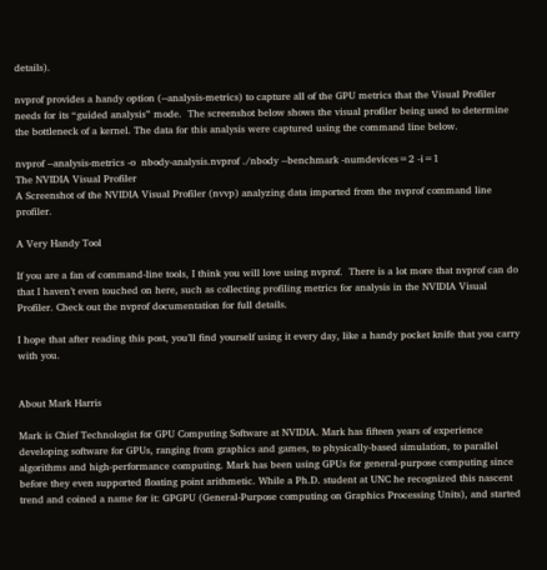details).

nvprof provides a handy option (--analysis-metrics) to capture all of the GPU metrics that the Visual Profiler needs for its “guided analysis” mode.  The screenshot below shows the visual profiler being used to determine the bottleneck of a kernel. The data for this analysis were captured using the command line below.

nvprof --analysis-metrics -o  nbody-analysis.nvprof ./nbody --benchmark -numdevices=2 -i=1
The NVIDIA Visual Profiler
A Screenshot of the NVIDIA Visual Profiler (nvvp) analyzing data imported from the nvprof command line profiler.

A Very Handy Tool

If you are a fan of command-line tools, I think you will love using nvprof.  There is a lot more that nvprof can do that I haven’t even touched on here, such as collecting profiling metrics for analysis in the NVIDIA Visual Profiler. Check out the nvprof documentation for full details.

I hope that after reading this post, you’ll find yourself using it every day, like a handy pocket knife that you carry with you.


About Mark Harris

Mark is Chief Technologist for GPU Computing Software at NVIDIA. Mark has fifteen years of experience developing software for GPUs, ranging from graphics and games, to physically-based simulation, to parallel algorithms and high-performance computing. Mark has been using GPUs for general-purpose computing since before they even supported floating point arithmetic. While a Ph.D. student at UNC he recognized this nascent trend and coined a name for it: GPGPU (General-Purpose computing on Graphics Processing Units), and started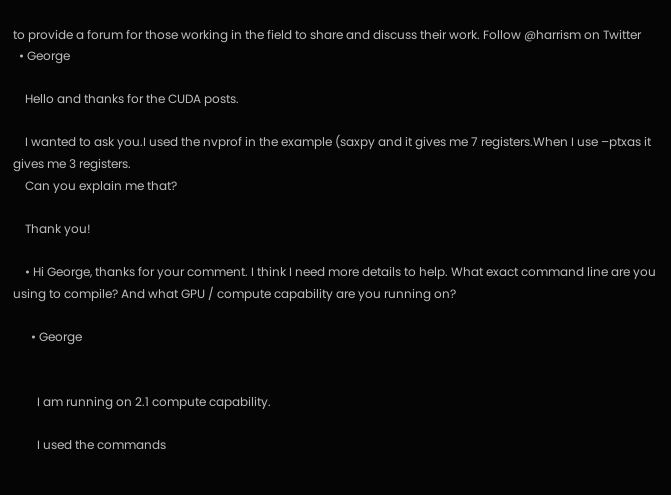to provide a forum for those working in the field to share and discuss their work. Follow @harrism on Twitter
  • George

    Hello and thanks for the CUDA posts.

    I wanted to ask you.I used the nvprof in the example (saxpy and it gives me 7 registers.When I use –ptxas it gives me 3 registers.
    Can you explain me that?

    Thank you!

    • Hi George, thanks for your comment. I think I need more details to help. What exact command line are you using to compile? And what GPU / compute capability are you running on?

      • George


        I am running on 2.1 compute capability.

        I used the commands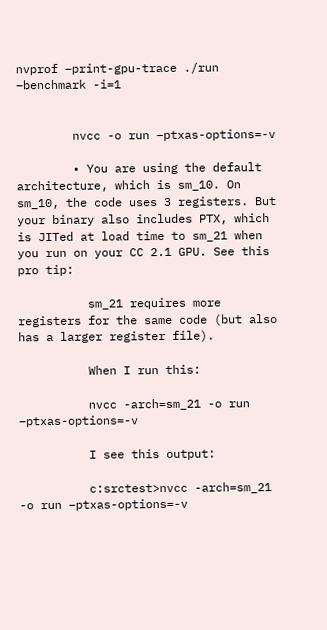nvprof –print-gpu-trace ./run –benchmark -i=1


        nvcc -o run –ptxas-options=-v

        • You are using the default architecture, which is sm_10. On sm_10, the code uses 3 registers. But your binary also includes PTX, which is JITed at load time to sm_21 when you run on your CC 2.1 GPU. See this pro tip:

          sm_21 requires more registers for the same code (but also has a larger register file).

          When I run this:

          nvcc -arch=sm_21 -o run –ptxas-options=-v

          I see this output:

          c:srctest>nvcc -arch=sm_21 -o run –ptxas-options=-v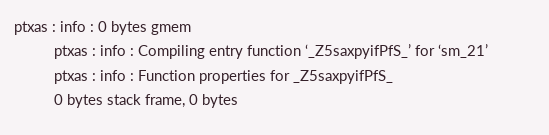ptxas : info : 0 bytes gmem
          ptxas : info : Compiling entry function ‘_Z5saxpyifPfS_’ for ‘sm_21’
          ptxas : info : Function properties for _Z5saxpyifPfS_
          0 bytes stack frame, 0 bytes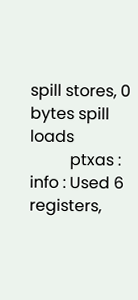spill stores, 0 bytes spill loads
          ptxas : info : Used 6 registers,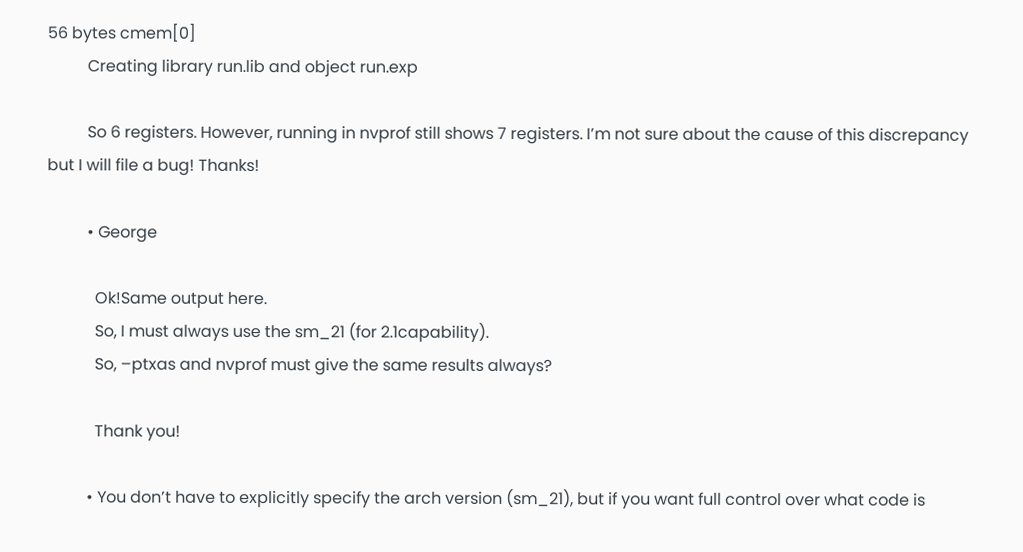56 bytes cmem[0]
          Creating library run.lib and object run.exp

          So 6 registers. However, running in nvprof still shows 7 registers. I’m not sure about the cause of this discrepancy but I will file a bug! Thanks!

          • George

            Ok!Same output here.
            So, I must always use the sm_21 (for 2.1capability).
            So, –ptxas and nvprof must give the same results always?

            Thank you!

          • You don’t have to explicitly specify the arch version (sm_21), but if you want full control over what code is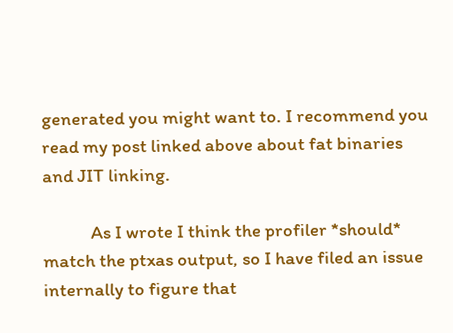generated you might want to. I recommend you read my post linked above about fat binaries and JIT linking.

            As I wrote I think the profiler *should* match the ptxas output, so I have filed an issue internally to figure that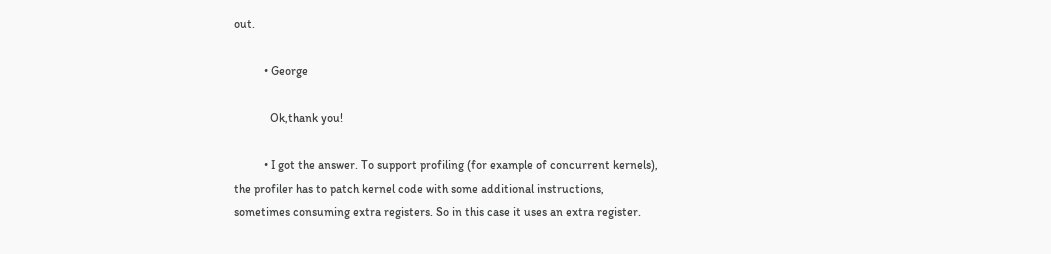out.

          • George

            Ok,thank you!

          • I got the answer. To support profiling (for example of concurrent kernels), the profiler has to patch kernel code with some additional instructions, sometimes consuming extra registers. So in this case it uses an extra register.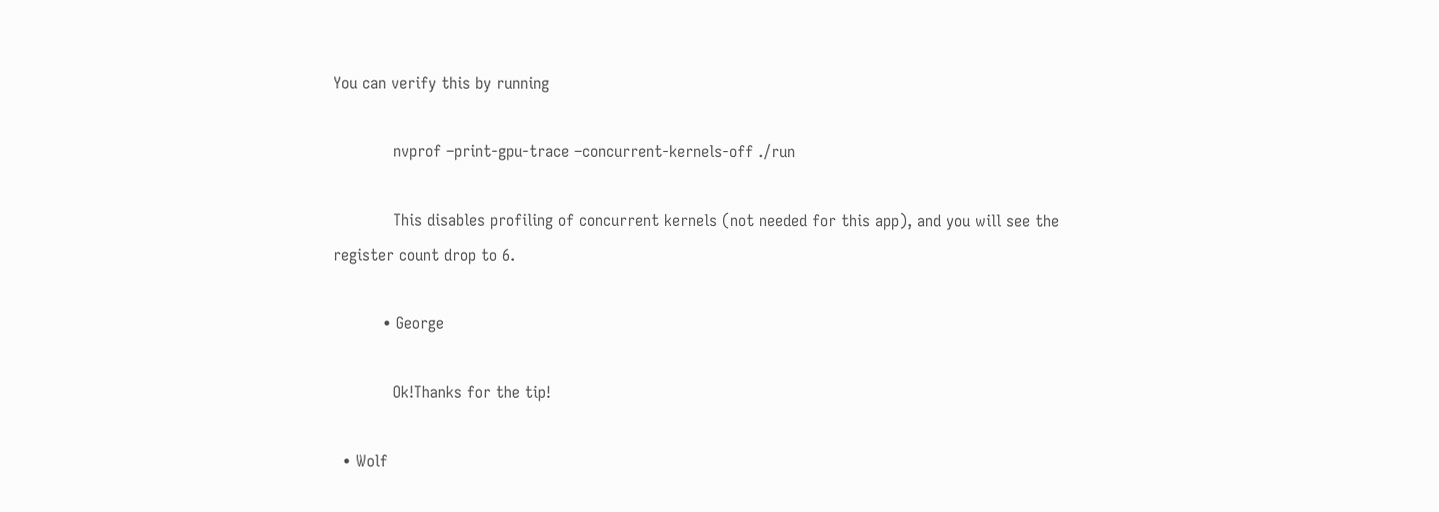You can verify this by running

            nvprof –print-gpu-trace –concurrent-kernels-off ./run

            This disables profiling of concurrent kernels (not needed for this app), and you will see the register count drop to 6.

          • George

            Ok!Thanks for the tip!

  • Wolf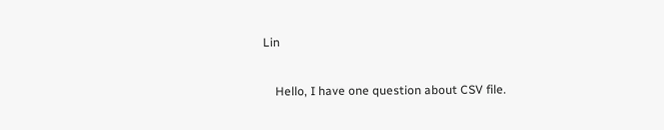Lin

    Hello, I have one question about CSV file.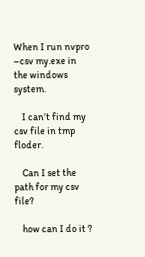When I run nvpro –csv my.exe in the windows system.

    I can’t find my csv file in tmp floder.

    Can I set the path for my csv file?

    how can I do it ?